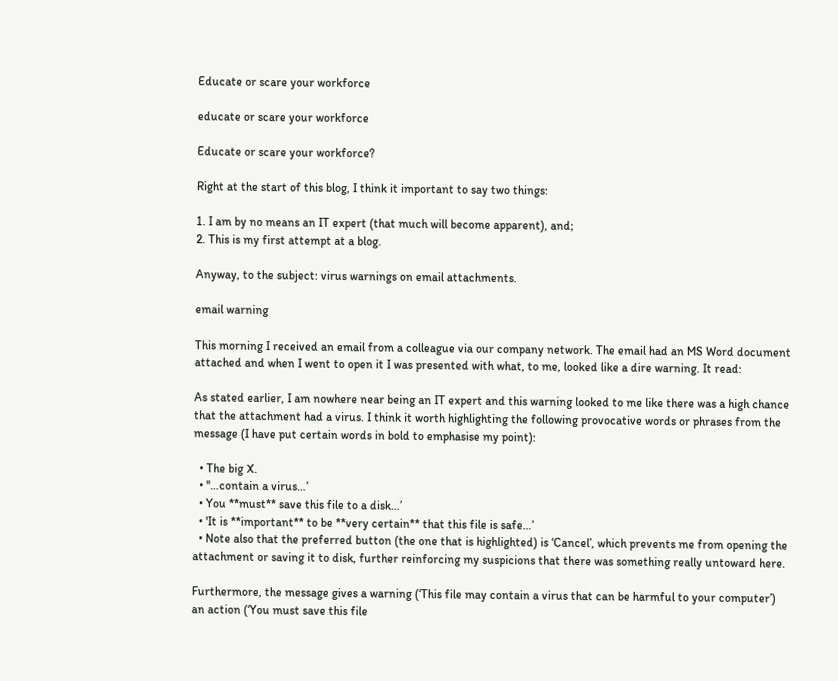Educate or scare your workforce

educate or scare your workforce

Educate or scare your workforce?

Right at the start of this blog, I think it important to say two things:

1. I am by no means an IT expert (that much will become apparent), and;
2. This is my first attempt at a blog.

Anyway, to the subject: virus warnings on email attachments.

email warning

This morning I received an email from a colleague via our company network. The email had an MS Word document attached and when I went to open it I was presented with what, to me, looked like a dire warning. It read:

As stated earlier, I am nowhere near being an IT expert and this warning looked to me like there was a high chance that the attachment had a virus. I think it worth highlighting the following provocative words or phrases from the message (I have put certain words in bold to emphasise my point):

  • The big X.
  • ''…contain a virus…’
  • You **must** save this file to a disk…’
  • 'It is **important** to be **very certain** that this file is safe…’
  • Note also that the preferred button (the one that is highlighted) is ‘Cancel’, which prevents me from opening the attachment or saving it to disk, further reinforcing my suspicions that there was something really untoward here.

Furthermore, the message gives a warning (‘This file may contain a virus that can be harmful to your computer’) an action (‘You must save this file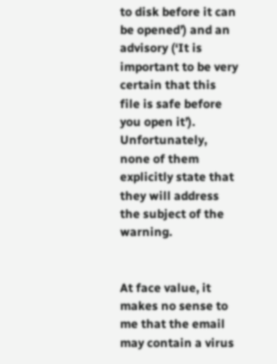to disk before it can be opened’) and an advisory (‘It is important to be very certain that this file is safe before you open it’). Unfortunately, none of them explicitly state that they will address the subject of the warning.


At face value, it makes no sense to me that the email may contain a virus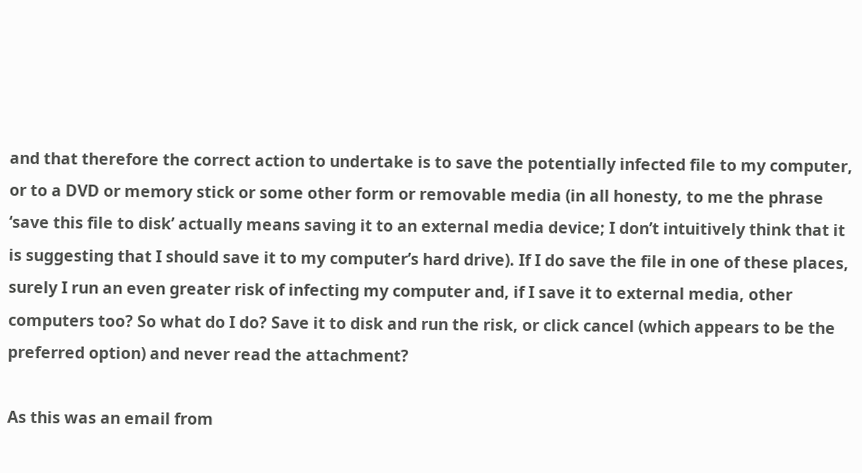and that therefore the correct action to undertake is to save the potentially infected file to my computer, or to a DVD or memory stick or some other form or removable media (in all honesty, to me the phrase ‘save this file to disk’ actually means saving it to an external media device; I don’t intuitively think that it is suggesting that I should save it to my computer’s hard drive). If I do save the file in one of these places, surely I run an even greater risk of infecting my computer and, if I save it to external media, other computers too? So what do I do? Save it to disk and run the risk, or click cancel (which appears to be the preferred option) and never read the attachment?

As this was an email from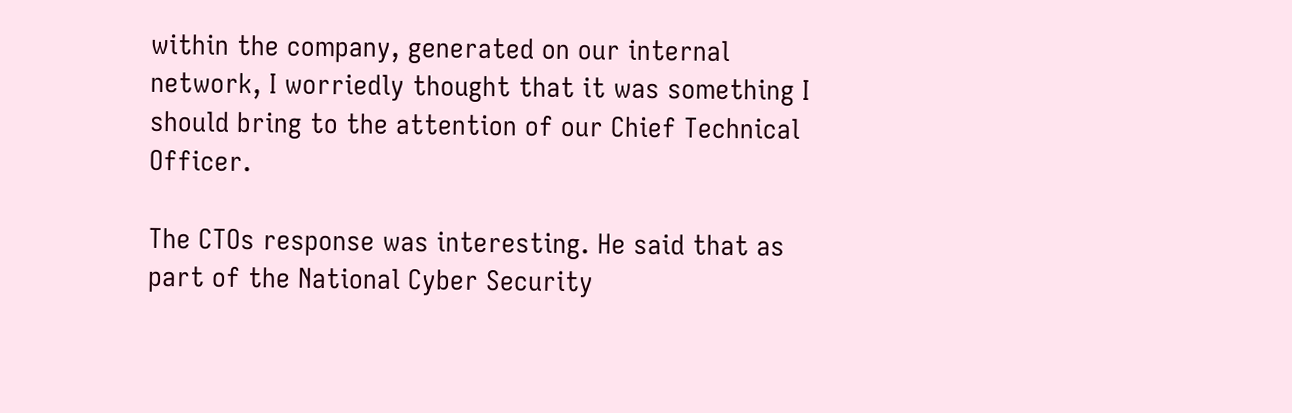within the company, generated on our internal network, I worriedly thought that it was something I should bring to the attention of our Chief Technical Officer.

The CTOs response was interesting. He said that as part of the National Cyber Security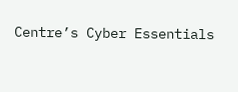Centre’s Cyber Essentials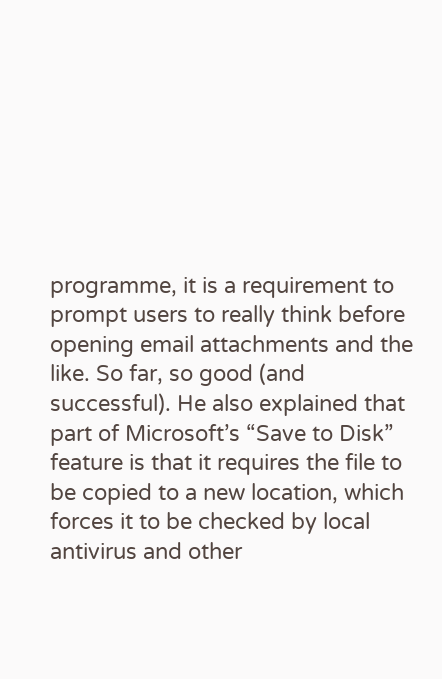programme, it is a requirement to prompt users to really think before opening email attachments and the like. So far, so good (and successful). He also explained that part of Microsoft’s “Save to Disk” feature is that it requires the file to be copied to a new location, which forces it to be checked by local antivirus and other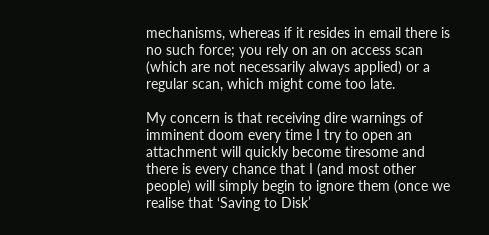mechanisms, whereas if it resides in email there is no such force; you rely on an on access scan (which are not necessarily always applied) or a regular scan, which might come too late.

My concern is that receiving dire warnings of imminent doom every time I try to open an attachment will quickly become tiresome and there is every chance that I (and most other people) will simply begin to ignore them (once we realise that ‘Saving to Disk’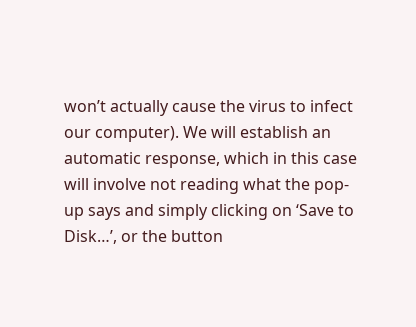won’t actually cause the virus to infect our computer). We will establish an automatic response, which in this case will involve not reading what the pop-up says and simply clicking on ‘Save to Disk…’, or the button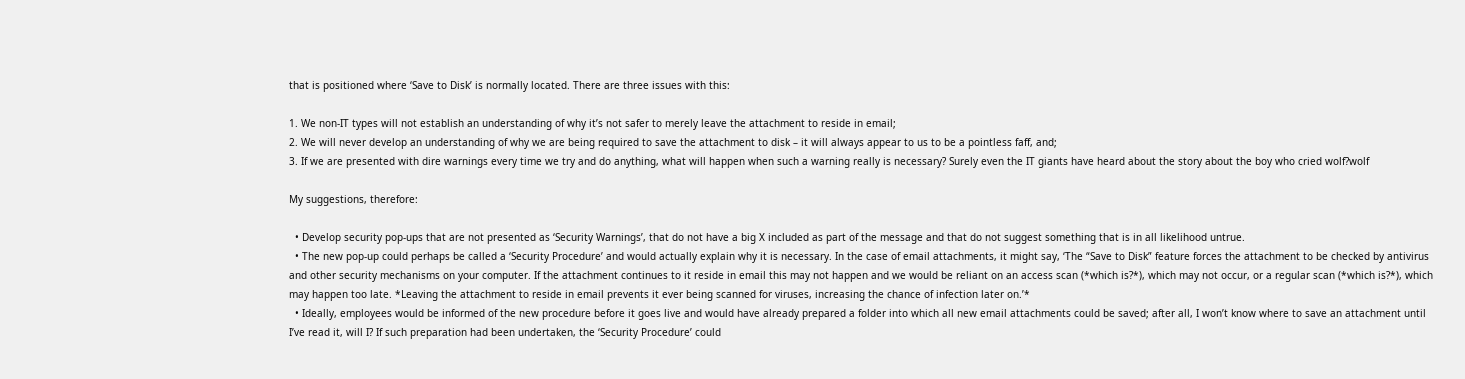that is positioned where ‘Save to Disk’ is normally located. There are three issues with this:

1. We non-IT types will not establish an understanding of why it’s not safer to merely leave the attachment to reside in email;
2. We will never develop an understanding of why we are being required to save the attachment to disk – it will always appear to us to be a pointless faff, and;
3. If we are presented with dire warnings every time we try and do anything, what will happen when such a warning really is necessary? Surely even the IT giants have heard about the story about the boy who cried wolf?wolf

My suggestions, therefore:

  • Develop security pop-ups that are not presented as ‘Security Warnings’, that do not have a big X included as part of the message and that do not suggest something that is in all likelihood untrue.
  • The new pop-up could perhaps be called a ‘Security Procedure’ and would actually explain why it is necessary. In the case of email attachments, it might say, ‘The “Save to Disk” feature forces the attachment to be checked by antivirus and other security mechanisms on your computer. If the attachment continues to it reside in email this may not happen and we would be reliant on an access scan (*which is?*), which may not occur, or a regular scan (*which is?*), which may happen too late. *Leaving the attachment to reside in email prevents it ever being scanned for viruses, increasing the chance of infection later on.’*
  • Ideally, employees would be informed of the new procedure before it goes live and would have already prepared a folder into which all new email attachments could be saved; after all, I won’t know where to save an attachment until I’ve read it, will I? If such preparation had been undertaken, the ‘Security Procedure’ could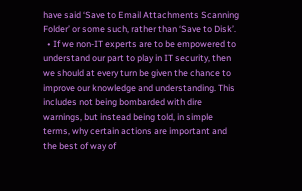have said ‘Save to Email Attachments Scanning Folder’ or some such, rather than ‘Save to Disk’.
  • If we non-IT experts are to be empowered to understand our part to play in IT security, then we should at every turn be given the chance to improve our knowledge and understanding. This includes not being bombarded with dire warnings, but instead being told, in simple terms, why certain actions are important and the best of way of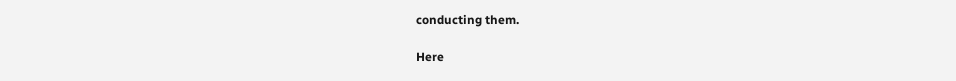conducting them.

Here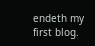endeth my first blog.